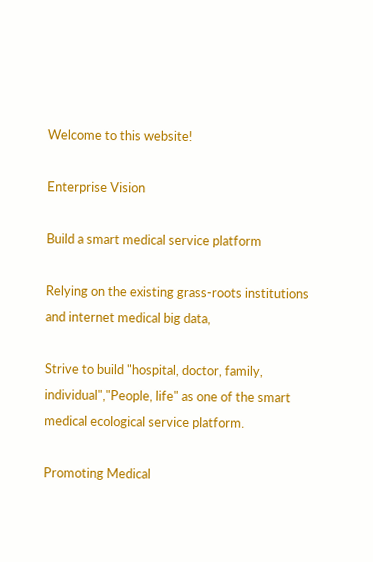Welcome to this website!

Enterprise Vision

Build a smart medical service platform

Relying on the existing grass-roots institutions and internet medical big data,

Strive to build "hospital, doctor, family, individual","People, life" as one of the smart medical ecological service platform.

Promoting Medical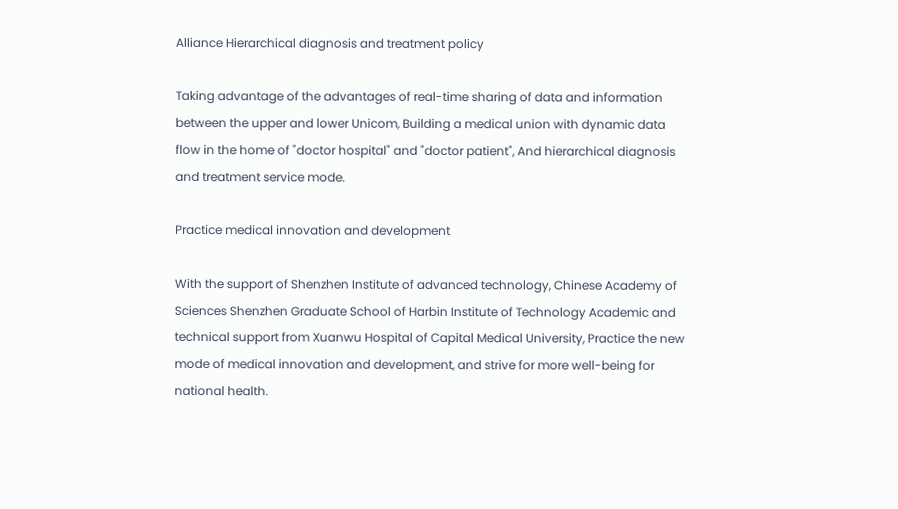Alliance Hierarchical diagnosis and treatment policy

Taking advantage of the advantages of real-time sharing of data and information between the upper and lower Unicom, Building a medical union with dynamic data flow in the home of "doctor hospital" and "doctor patient", And hierarchical diagnosis and treatment service mode.

Practice medical innovation and development

With the support of Shenzhen Institute of advanced technology, Chinese Academy of Sciences Shenzhen Graduate School of Harbin Institute of Technology Academic and technical support from Xuanwu Hospital of Capital Medical University, Practice the new mode of medical innovation and development, and strive for more well-being for national health.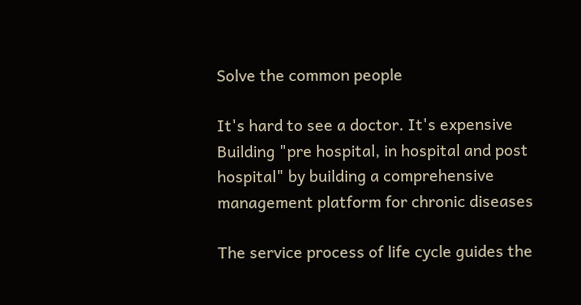Solve the common people

It's hard to see a doctor. It's expensive Building "pre hospital, in hospital and post hospital" by building a comprehensive management platform for chronic diseases

The service process of life cycle guides the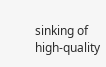sinking of high-quality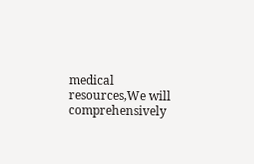medical resources,We will comprehensively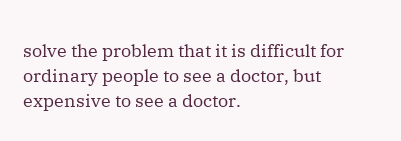solve the problem that it is difficult for ordinary people to see a doctor, but expensive to see a doctor.